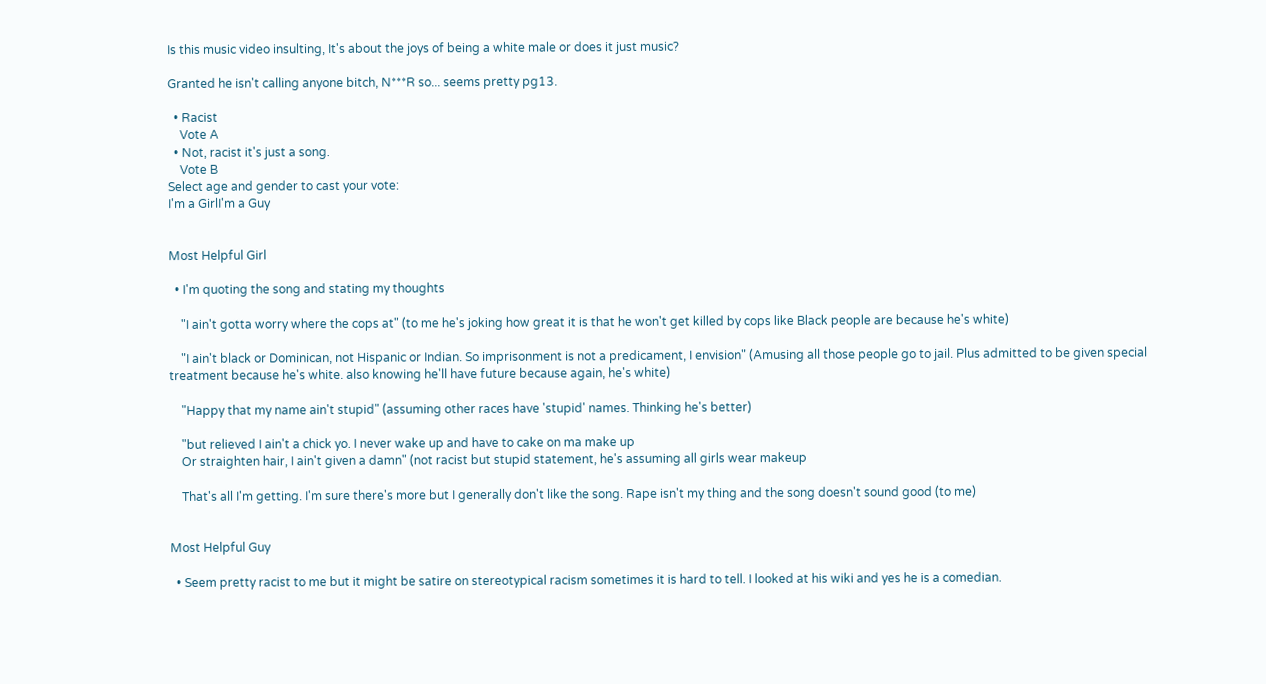Is this music video insulting, It's about the joys of being a white male or does it just music?

Granted he isn't calling anyone bitch, N***R so... seems pretty pg13.

  • Racist
    Vote A
  • Not, racist it's just a song.
    Vote B
Select age and gender to cast your vote:
I'm a GirlI'm a Guy


Most Helpful Girl

  • I'm quoting the song and stating my thoughts

    "I ain't gotta worry where the cops at" (to me he's joking how great it is that he won't get killed by cops like Black people are because he's white)

    "I ain't black or Dominican, not Hispanic or Indian. So imprisonment is not a predicament, I envision" (Amusing all those people go to jail. Plus admitted to be given special treatment because he's white. also knowing he'll have future because again, he's white)

    "Happy that my name ain't stupid" (assuming other races have 'stupid' names. Thinking he's better)

    "but relieved I ain't a chick yo. I never wake up and have to cake on ma make up
    Or straighten hair, I ain't given a damn" (not racist but stupid statement, he's assuming all girls wear makeup

    That's all I'm getting. I'm sure there's more but I generally don't like the song. Rape isn't my thing and the song doesn't sound good (to me)


Most Helpful Guy

  • Seem pretty racist to me but it might be satire on stereotypical racism sometimes it is hard to tell. I looked at his wiki and yes he is a comedian.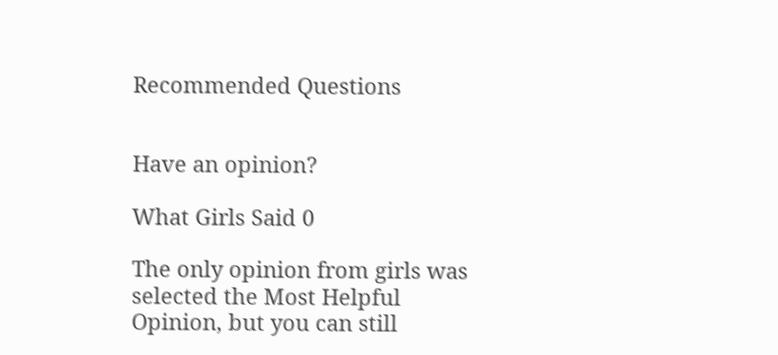Recommended Questions


Have an opinion?

What Girls Said 0

The only opinion from girls was selected the Most Helpful Opinion, but you can still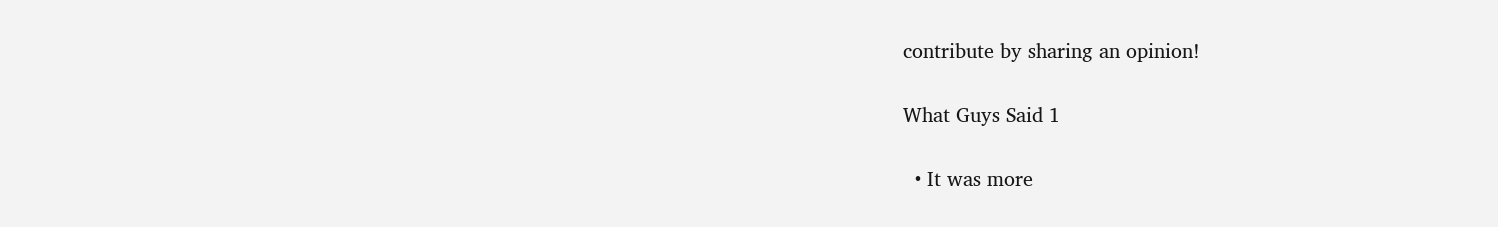contribute by sharing an opinion!

What Guys Said 1

  • It was more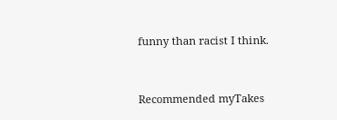funny than racist I think.


Recommended myTakes